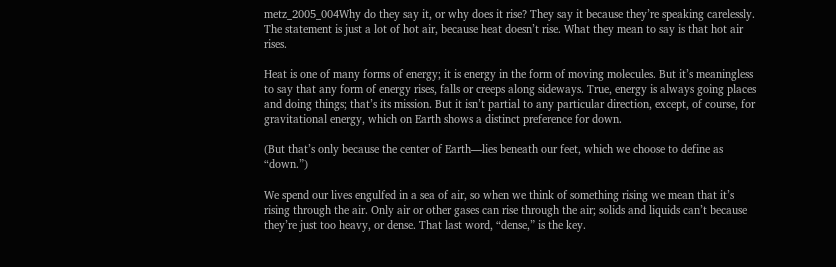metz_2005_004Why do they say it, or why does it rise? They say it because they’re speaking carelessly. The statement is just a lot of hot air, because heat doesn’t rise. What they mean to say is that hot air rises.

Heat is one of many forms of energy; it is energy in the form of moving molecules. But it’s meaningless to say that any form of energy rises, falls or creeps along sideways. True, energy is always going places and doing things; that’s its mission. But it isn’t partial to any particular direction, except, of course, for gravitational energy, which on Earth shows a distinct preference for down.

(But that’s only because the center of Earth—lies beneath our feet, which we choose to define as “down.”)

We spend our lives engulfed in a sea of air, so when we think of something rising we mean that it’s rising through the air. Only air or other gases can rise through the air; solids and liquids can’t because they’re just too heavy, or dense. That last word, “dense,” is the key.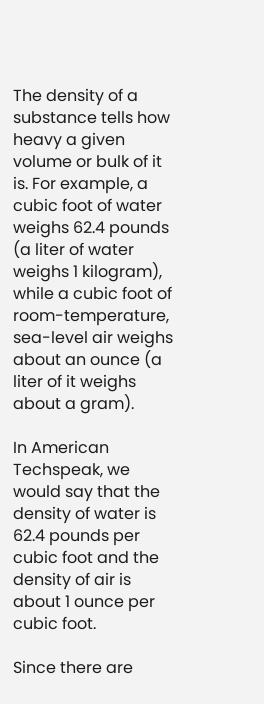The density of a substance tells how heavy a given volume or bulk of it is. For example, a cubic foot of water weighs 62.4 pounds (a liter of water weighs 1 kilogram), while a cubic foot of room-temperature, sea-level air weighs about an ounce (a liter of it weighs about a gram).

In American Techspeak, we would say that the density of water is 62.4 pounds per cubic foot and the density of air is about 1 ounce per cubic foot.

Since there are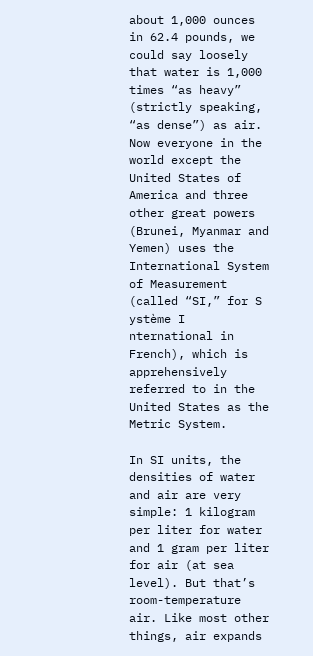about 1,000 ounces in 62.4 pounds, we could say loosely that water is 1,000 times “as heavy” (strictly speaking, “as dense”) as air. Now everyone in the world except the United States of America and three other great powers (Brunei, Myanmar and Yemen) uses the International System of Measurement (called “SI,” for S ystème I nternational in French), which is apprehensively referred to in the United States as the Metric System.

In SI units, the densities of water and air are very simple: 1 kilogram per liter for water and 1 gram per liter for air (at sea level). But that’s room-temperature air. Like most other things, air expands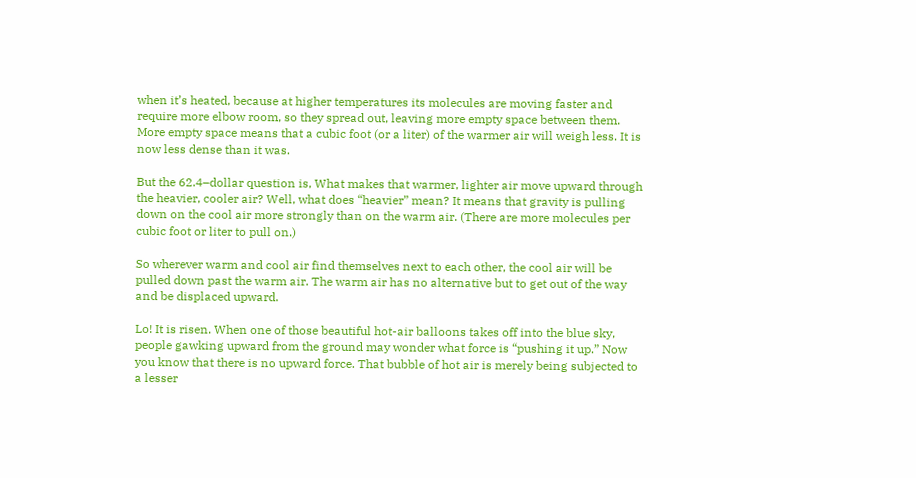when it’s heated, because at higher temperatures its molecules are moving faster and require more elbow room, so they spread out, leaving more empty space between them. More empty space means that a cubic foot (or a liter) of the warmer air will weigh less. It is now less dense than it was.

But the 62.4–dollar question is, What makes that warmer, lighter air move upward through the heavier, cooler air? Well, what does “heavier” mean? It means that gravity is pulling down on the cool air more strongly than on the warm air. (There are more molecules per cubic foot or liter to pull on.)

So wherever warm and cool air find themselves next to each other, the cool air will be pulled down past the warm air. The warm air has no alternative but to get out of the way and be displaced upward.

Lo! It is risen. When one of those beautiful hot-air balloons takes off into the blue sky, people gawking upward from the ground may wonder what force is “pushing it up.” Now you know that there is no upward force. That bubble of hot air is merely being subjected to a lesser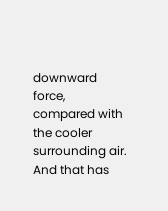downward force, compared with the cooler surrounding air. And that has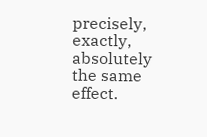precisely, exactly, absolutely the same effect.